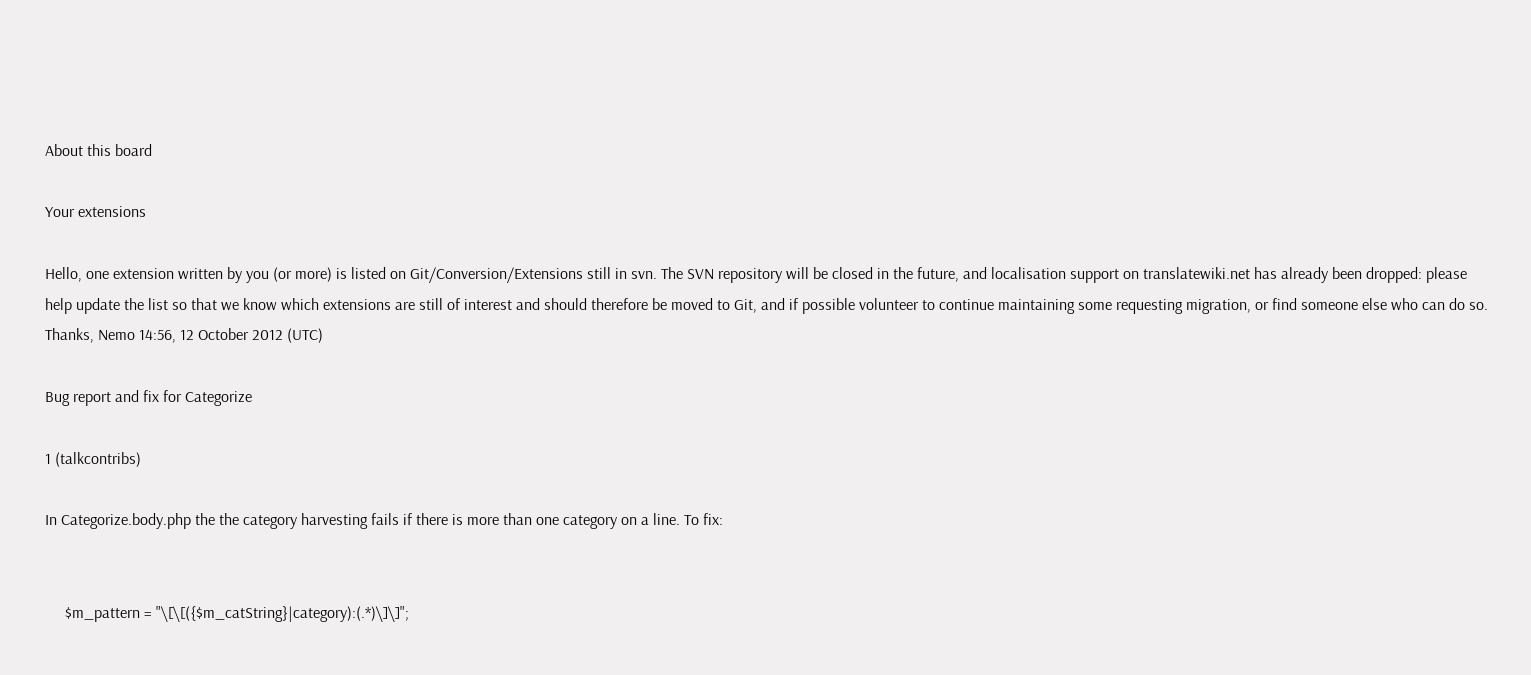About this board

Your extensions

Hello, one extension written by you (or more) is listed on Git/Conversion/Extensions still in svn. The SVN repository will be closed in the future, and localisation support on translatewiki.net has already been dropped: please help update the list so that we know which extensions are still of interest and should therefore be moved to Git, and if possible volunteer to continue maintaining some requesting migration, or find someone else who can do so. Thanks, Nemo 14:56, 12 October 2012 (UTC)

Bug report and fix for Categorize

1 (talkcontribs)

In Categorize.body.php the the category harvesting fails if there is more than one category on a line. To fix:


     $m_pattern = "\[\[({$m_catString}|category):(.*)\]\]";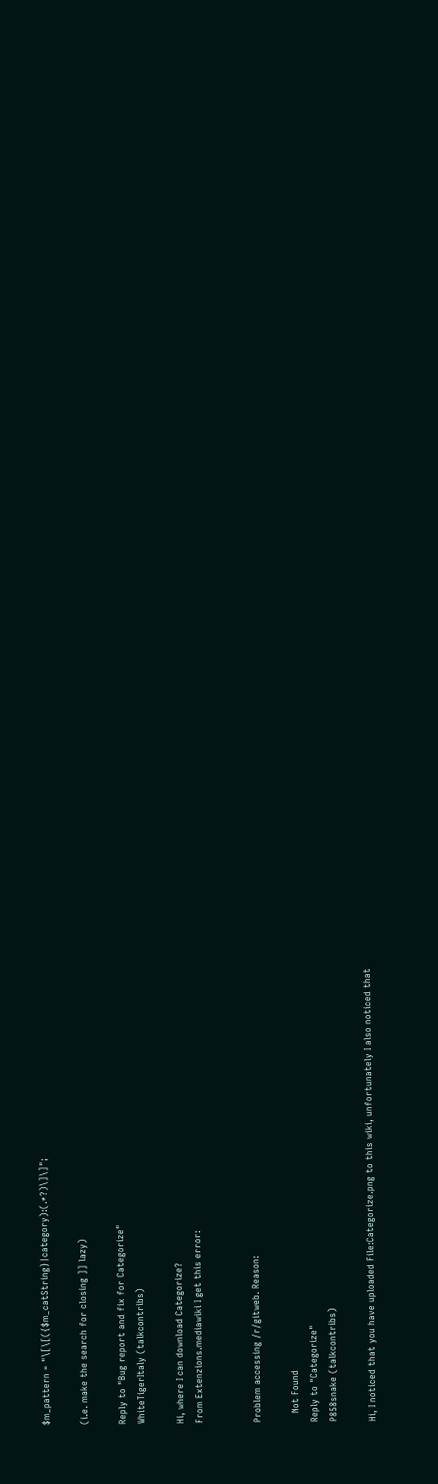$m_pattern = "\[\[({$m_catString}|category):(.*?)\]\]";

(i.e. make the search for closing ]] lazy)

Reply to "Bug report and fix for Categorize"
WhiteTigerItaly (talkcontribs)

Hi, where I can download Categorize?
From Extenzions.mediawiki I get this error:


Problem accessing /r/gitweb. Reason:

   Not Found
Reply to "Categorize"
P858snake (talkcontribs)

Hi, I noticed that you have uploaded File:Categorize.png to this wiki, unfortunately I also noticed that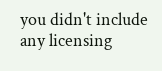you didn't include any licensing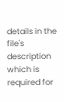details in the file's description which is required for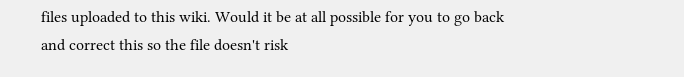files uploaded to this wiki. Would it be at all possible for you to go back and correct this so the file doesn't risk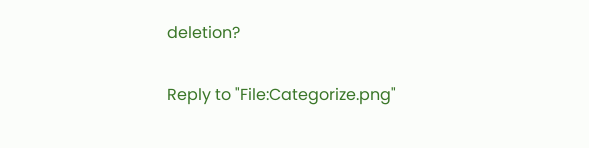deletion?

Reply to "File:Categorize.png"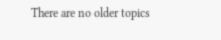There are no older topics